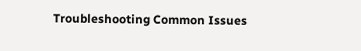Troubleshooting Common Issues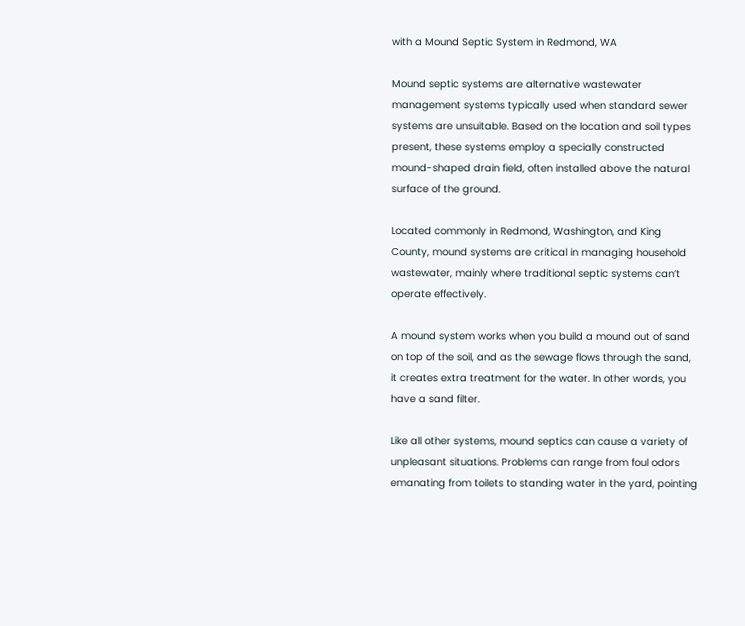with a Mound Septic System in Redmond, WA

Mound septic systems are alternative wastewater management systems typically used when standard sewer systems are unsuitable. Based on the location and soil types present, these systems employ a specially constructed mound-shaped drain field, often installed above the natural surface of the ground.

Located commonly in Redmond, Washington, and King County, mound systems are critical in managing household wastewater, mainly where traditional septic systems can’t operate effectively.

A mound system works when you build a mound out of sand on top of the soil, and as the sewage flows through the sand, it creates extra treatment for the water. In other words, you have a sand filter.

Like all other systems, mound septics can cause a variety of unpleasant situations. Problems can range from foul odors emanating from toilets to standing water in the yard, pointing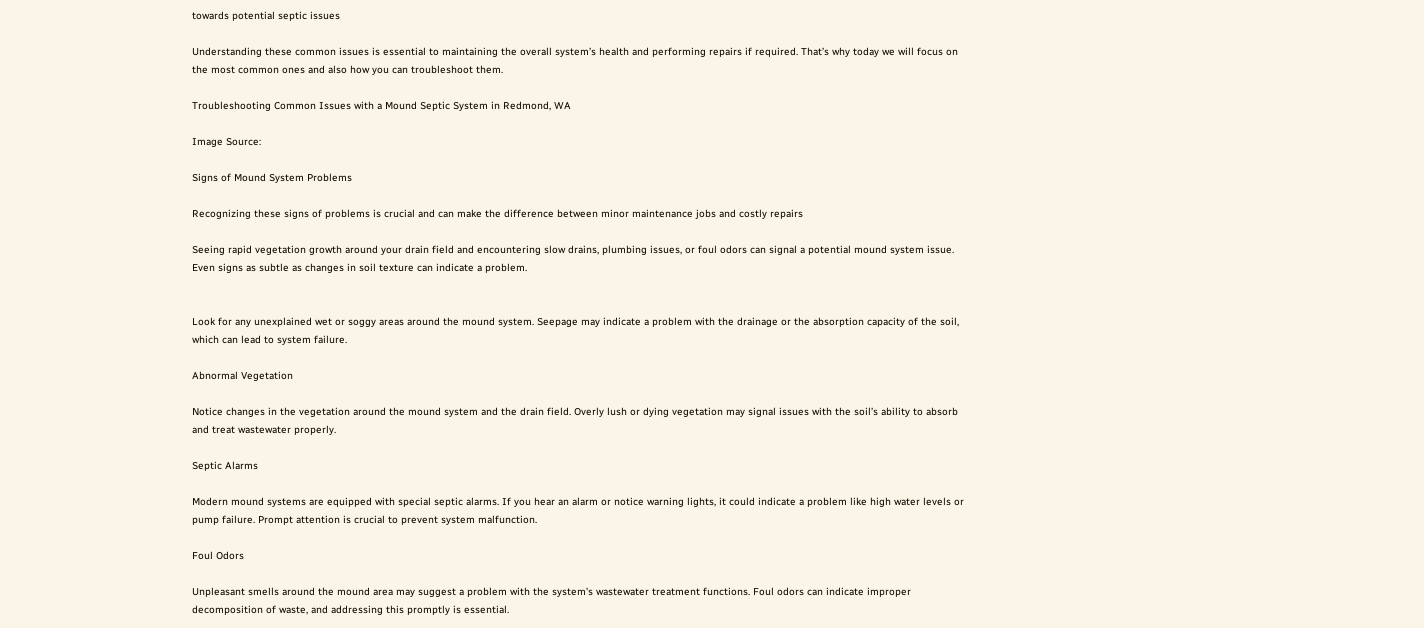towards potential septic issues

Understanding these common issues is essential to maintaining the overall system’s health and performing repairs if required. That’s why today we will focus on the most common ones and also how you can troubleshoot them.

Troubleshooting Common Issues with a Mound Septic System in Redmond, WA

Image Source:

Signs of Mound System Problems

Recognizing these signs of problems is crucial and can make the difference between minor maintenance jobs and costly repairs

Seeing rapid vegetation growth around your drain field and encountering slow drains, plumbing issues, or foul odors can signal a potential mound system issue. Even signs as subtle as changes in soil texture can indicate a problem.


Look for any unexplained wet or soggy areas around the mound system. Seepage may indicate a problem with the drainage or the absorption capacity of the soil, which can lead to system failure.

Abnormal Vegetation

Notice changes in the vegetation around the mound system and the drain field. Overly lush or dying vegetation may signal issues with the soil’s ability to absorb and treat wastewater properly.

Septic Alarms

Modern mound systems are equipped with special septic alarms. If you hear an alarm or notice warning lights, it could indicate a problem like high water levels or pump failure. Prompt attention is crucial to prevent system malfunction.

Foul Odors

Unpleasant smells around the mound area may suggest a problem with the system’s wastewater treatment functions. Foul odors can indicate improper decomposition of waste, and addressing this promptly is essential.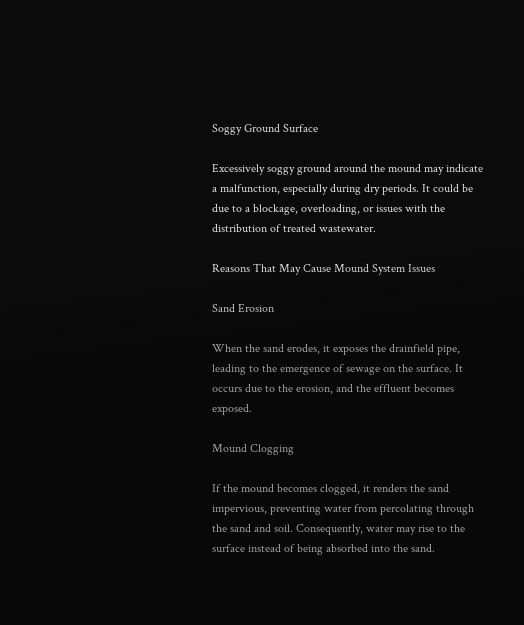Soggy Ground Surface

Excessively soggy ground around the mound may indicate a malfunction, especially during dry periods. It could be due to a blockage, overloading, or issues with the distribution of treated wastewater.

Reasons That May Cause Mound System Issues

Sand Erosion

When the sand erodes, it exposes the drainfield pipe, leading to the emergence of sewage on the surface. It occurs due to the erosion, and the effluent becomes exposed.

Mound Clogging

If the mound becomes clogged, it renders the sand impervious, preventing water from percolating through the sand and soil. Consequently, water may rise to the surface instead of being absorbed into the sand.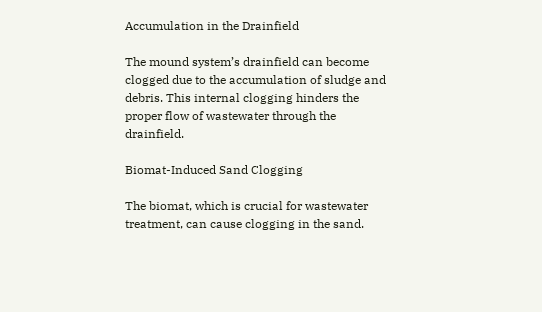Accumulation in the Drainfield

The mound system’s drainfield can become clogged due to the accumulation of sludge and debris. This internal clogging hinders the proper flow of wastewater through the drainfield.

Biomat-Induced Sand Clogging

The biomat, which is crucial for wastewater treatment, can cause clogging in the sand.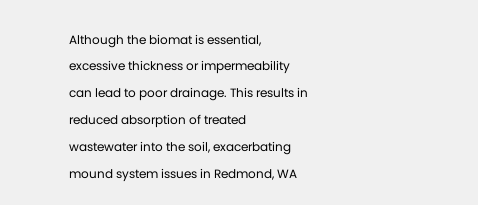Although the biomat is essential, excessive thickness or impermeability can lead to poor drainage. This results in reduced absorption of treated wastewater into the soil, exacerbating mound system issues in Redmond, WA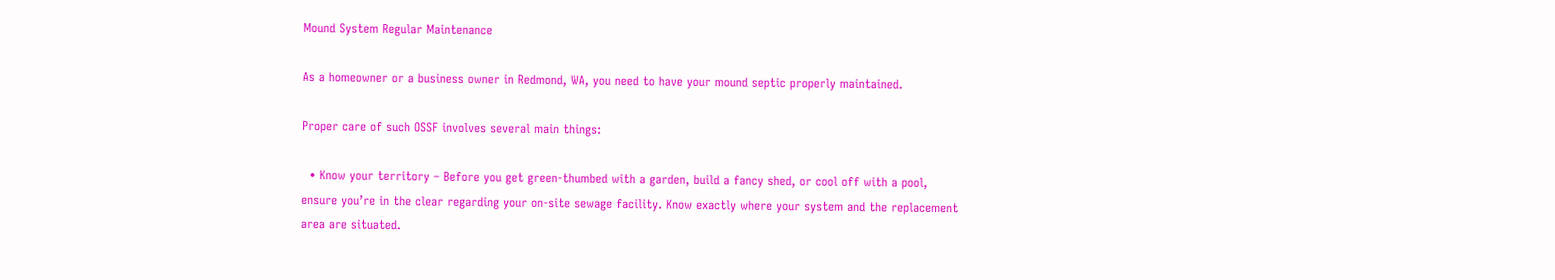Mound System Regular Maintenance

As a homeowner or a business owner in Redmond, WA, you need to have your mound septic properly maintained.

Proper care of such OSSF involves several main things:

  • Know your territory – Before you get green-thumbed with a garden, build a fancy shed, or cool off with a pool, ensure you’re in the clear regarding your on-site sewage facility. Know exactly where your system and the replacement area are situated.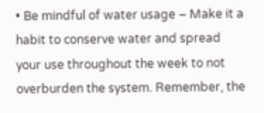• Be mindful of water usage – Make it a habit to conserve water and spread your use throughout the week to not overburden the system. Remember, the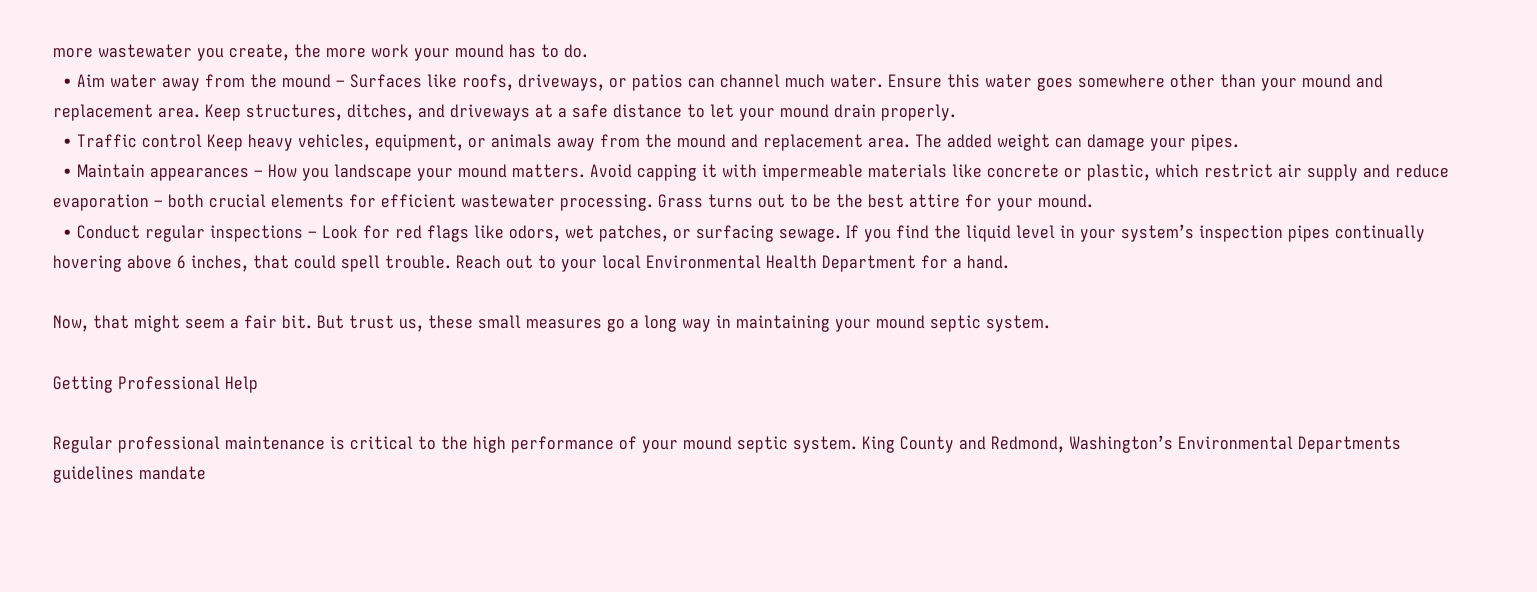more wastewater you create, the more work your mound has to do.
  • Aim water away from the mound – Surfaces like roofs, driveways, or patios can channel much water. Ensure this water goes somewhere other than your mound and replacement area. Keep structures, ditches, and driveways at a safe distance to let your mound drain properly.
  • Traffic control Keep heavy vehicles, equipment, or animals away from the mound and replacement area. The added weight can damage your pipes.
  • Maintain appearances – How you landscape your mound matters. Avoid capping it with impermeable materials like concrete or plastic, which restrict air supply and reduce evaporation – both crucial elements for efficient wastewater processing. Grass turns out to be the best attire for your mound.
  • Conduct regular inspections – Look for red flags like odors, wet patches, or surfacing sewage. If you find the liquid level in your system’s inspection pipes continually hovering above 6 inches, that could spell trouble. Reach out to your local Environmental Health Department for a hand.

Now, that might seem a fair bit. But trust us, these small measures go a long way in maintaining your mound septic system.

Getting Professional Help

Regular professional maintenance is critical to the high performance of your mound septic system. King County and Redmond, Washington’s Environmental Departments guidelines mandate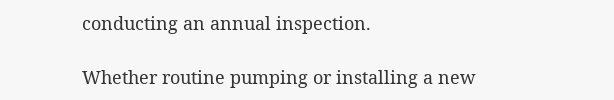conducting an annual inspection.

Whether routine pumping or installing a new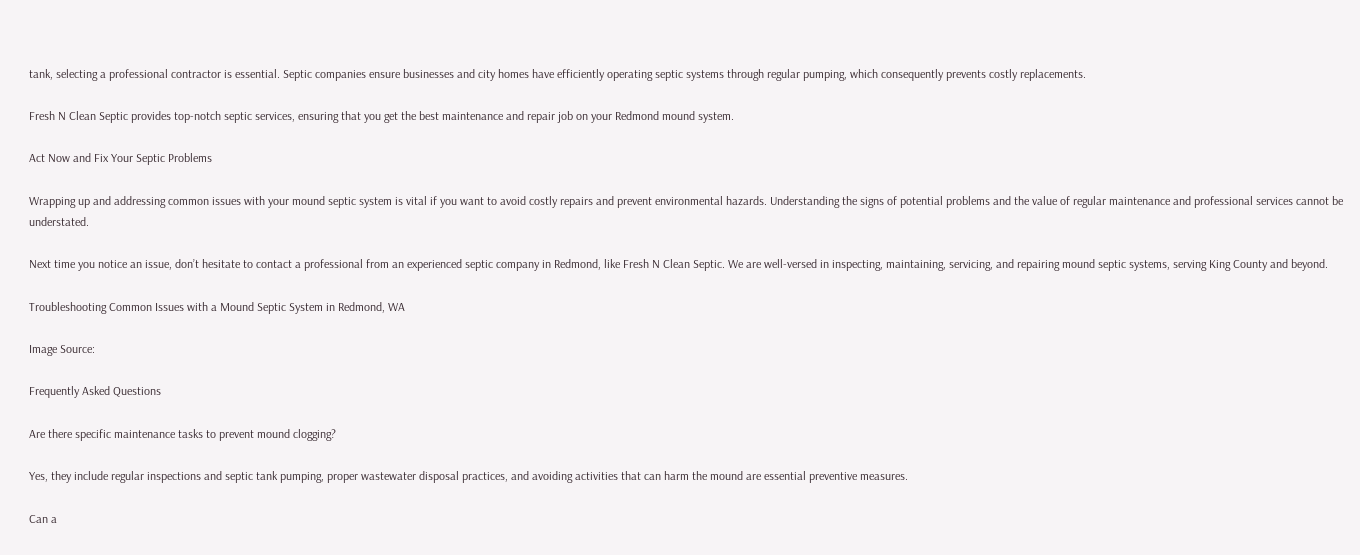tank, selecting a professional contractor is essential. Septic companies ensure businesses and city homes have efficiently operating septic systems through regular pumping, which consequently prevents costly replacements.

Fresh N Clean Septic provides top-notch septic services, ensuring that you get the best maintenance and repair job on your Redmond mound system.

Act Now and Fix Your Septic Problems

Wrapping up and addressing common issues with your mound septic system is vital if you want to avoid costly repairs and prevent environmental hazards. Understanding the signs of potential problems and the value of regular maintenance and professional services cannot be understated.

Next time you notice an issue, don’t hesitate to contact a professional from an experienced septic company in Redmond, like Fresh N Clean Septic. We are well-versed in inspecting, maintaining, servicing, and repairing mound septic systems, serving King County and beyond.

Troubleshooting Common Issues with a Mound Septic System in Redmond, WA

Image Source:

Frequently Asked Questions

Are there specific maintenance tasks to prevent mound clogging?

Yes, they include regular inspections and septic tank pumping, proper wastewater disposal practices, and avoiding activities that can harm the mound are essential preventive measures.

Can a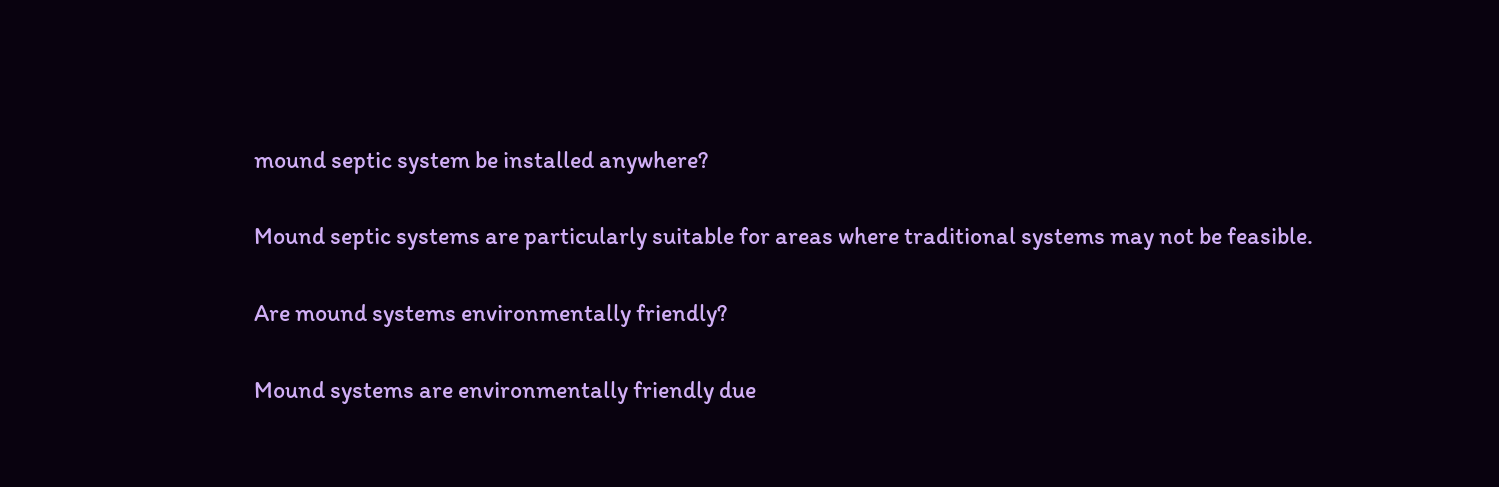mound septic system be installed anywhere?

Mound septic systems are particularly suitable for areas where traditional systems may not be feasible.

Are mound systems environmentally friendly?

Mound systems are environmentally friendly due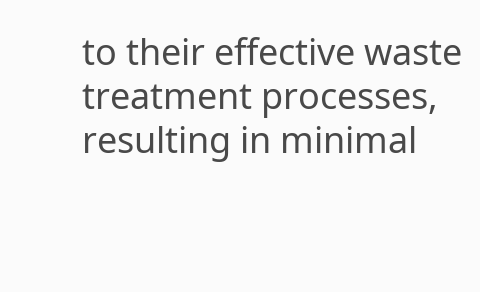to their effective waste treatment processes, resulting in minimal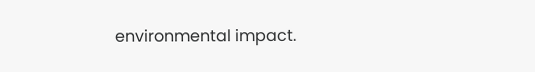environmental impact.